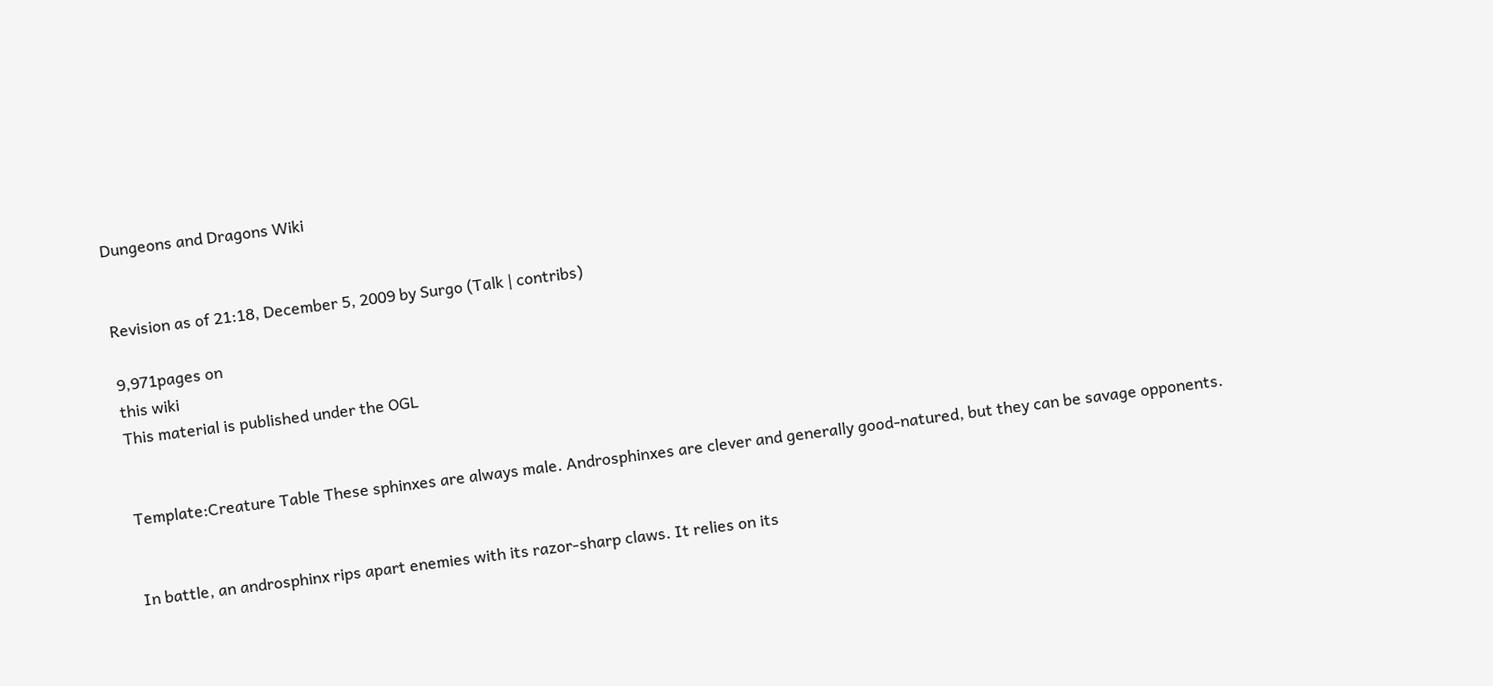Dungeons and Dragons Wiki


Revision as of 21:18, December 5, 2009 by Surgo (Talk | contribs)

9,971pages on
this wiki
This material is published under the OGL


Template:Creature Table These sphinxes are always male. Androsphinxes are clever and generally good-natured, but they can be savage opponents.


In battle, an androsphinx rips apart enemies with its razor-sharp claws. It relies on its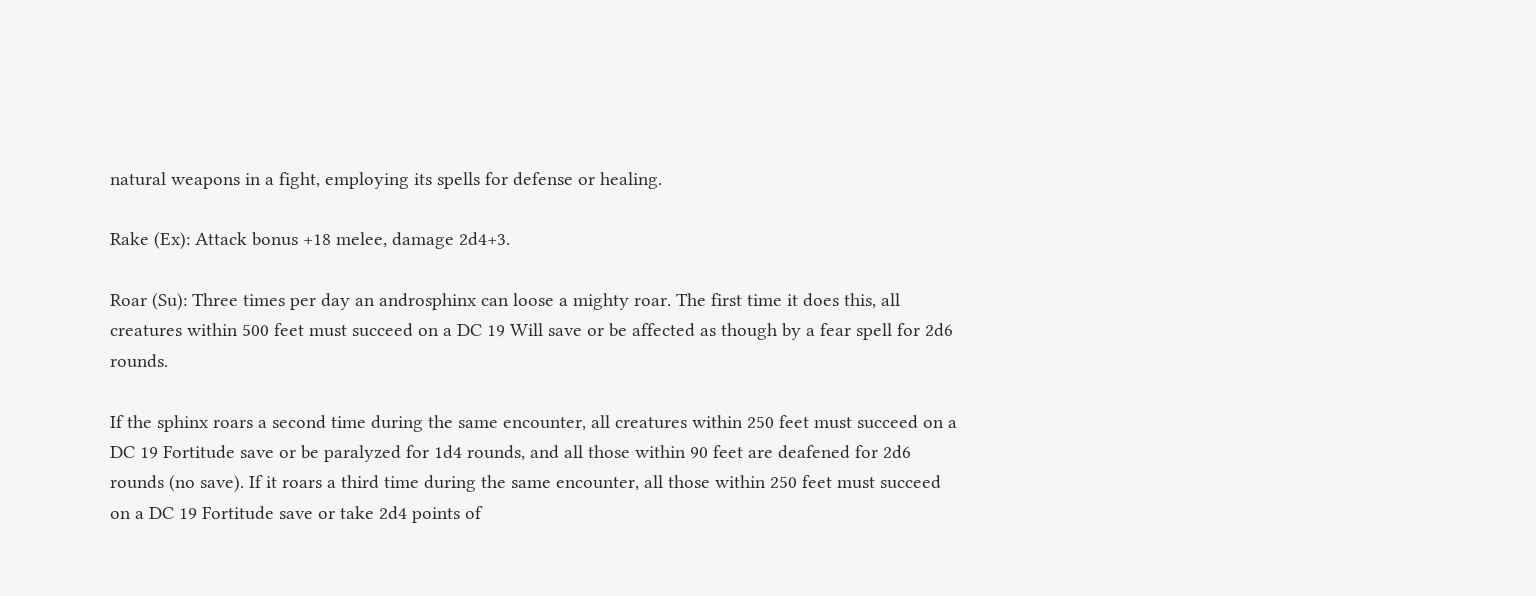natural weapons in a fight, employing its spells for defense or healing.

Rake (Ex): Attack bonus +18 melee, damage 2d4+3.

Roar (Su): Three times per day an androsphinx can loose a mighty roar. The first time it does this, all creatures within 500 feet must succeed on a DC 19 Will save or be affected as though by a fear spell for 2d6 rounds.

If the sphinx roars a second time during the same encounter, all creatures within 250 feet must succeed on a DC 19 Fortitude save or be paralyzed for 1d4 rounds, and all those within 90 feet are deafened for 2d6 rounds (no save). If it roars a third time during the same encounter, all those within 250 feet must succeed on a DC 19 Fortitude save or take 2d4 points of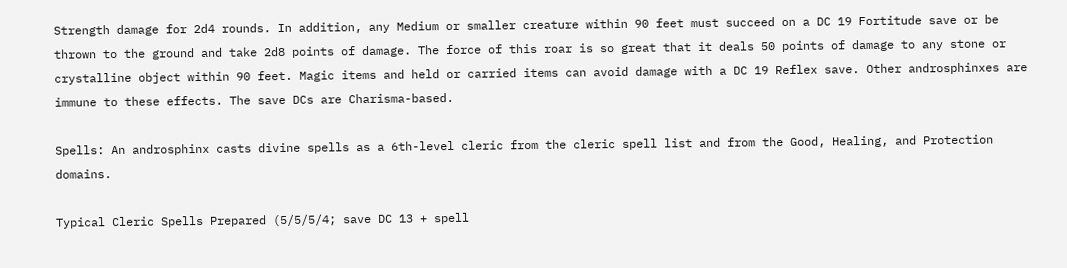Strength damage for 2d4 rounds. In addition, any Medium or smaller creature within 90 feet must succeed on a DC 19 Fortitude save or be thrown to the ground and take 2d8 points of damage. The force of this roar is so great that it deals 50 points of damage to any stone or crystalline object within 90 feet. Magic items and held or carried items can avoid damage with a DC 19 Reflex save. Other androsphinxes are immune to these effects. The save DCs are Charisma-based.

Spells: An androsphinx casts divine spells as a 6th-level cleric from the cleric spell list and from the Good, Healing, and Protection domains.

Typical Cleric Spells Prepared (5/5/5/4; save DC 13 + spell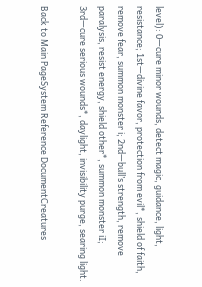level): 0—cure minor wounds, detect magic, guidance, light, resistance; 1st—divine favor, protection from evil*, shield of faith, remove fear, summon monster i; 2nd—bull’s strength, remove paralysis, resist energy, shield other*, summon monster iI; 3rd—cure serious wounds*, daylight, invisibility purge, searing light.

Back to Main PageSystem Reference DocumentCreatures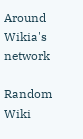Around Wikia's network

Random Wiki